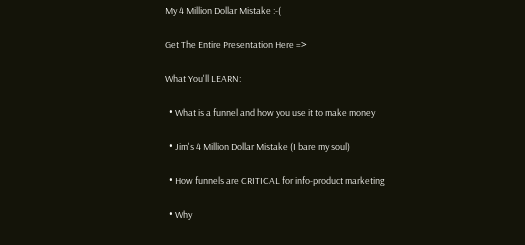My 4 Million Dollar Mistake :-(

Get The Entire Presentation Here =>

What You'll LEARN:

  • What is a funnel and how you use it to make money

  • Jim's 4 Million Dollar Mistake (I bare my soul)

  • How funnels are CRITICAL for info-product marketing

  • Why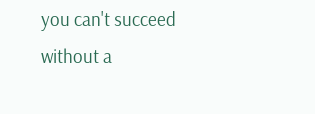you can't succeed without a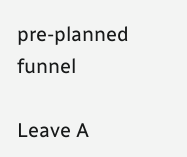pre-planned funnel

Leave A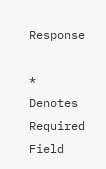Response

* Denotes Required Field